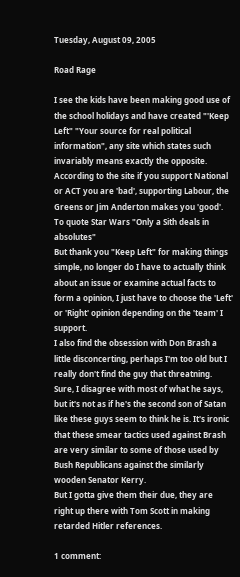Tuesday, August 09, 2005

Road Rage

I see the kids have been making good use of the school holidays and have created "'Keep Left" "Your source for real political information", any site which states such invariably means exactly the opposite.
According to the site if you support National or ACT you are 'bad', supporting Labour, the Greens or Jim Anderton makes you 'good'.
To quote Star Wars "Only a Sith deals in absolutes"
But thank you "Keep Left" for making things simple, no longer do I have to actually think about an issue or examine actual facts to form a opinion, I just have to choose the 'Left' or 'Right' opinion depending on the 'team' I support.
I also find the obsession with Don Brash a little disconcerting, perhaps I'm too old but I really don't find the guy that threatning. Sure, I disagree with most of what he says, but it's not as if he's the second son of Satan like these guys seem to think he is. It's ironic that these smear tactics used against Brash are very similar to some of those used by Bush Republicans against the similarly wooden Senator Kerry.
But I gotta give them their due, they are right up there with Tom Scott in making retarded Hitler references.

1 comment: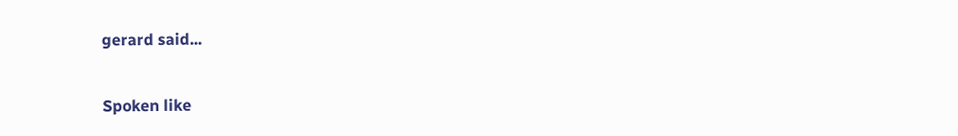gerard said...

Spoken like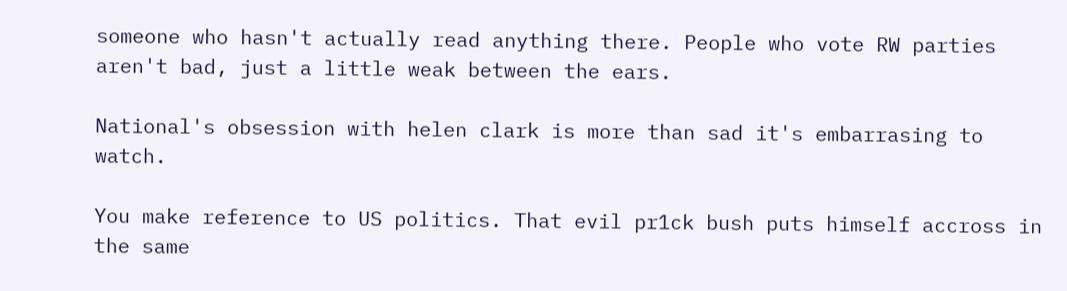someone who hasn't actually read anything there. People who vote RW parties aren't bad, just a little weak between the ears.

National's obsession with helen clark is more than sad it's embarrasing to watch.

You make reference to US politics. That evil pr1ck bush puts himself accross in the same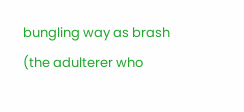bungling way as brash (the adulterer who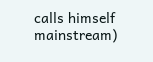calls himself mainstream)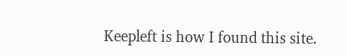Keepleft is how I found this site.